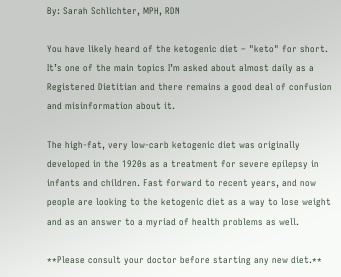By: Sarah Schlichter, MPH, RDN

You have likely heard of the ketogenic diet – "keto" for short. It’s one of the main topics I’m asked about almost daily as a Registered Dietitian and there remains a good deal of confusion and misinformation about it.

The high-fat, very low-carb ketogenic diet was originally developed in the 1920s as a treatment for severe epilepsy in infants and children. Fast forward to recent years, and now people are looking to the ketogenic diet as a way to lose weight and as an answer to a myriad of health problems as well.

**Please consult your doctor before starting any new diet.**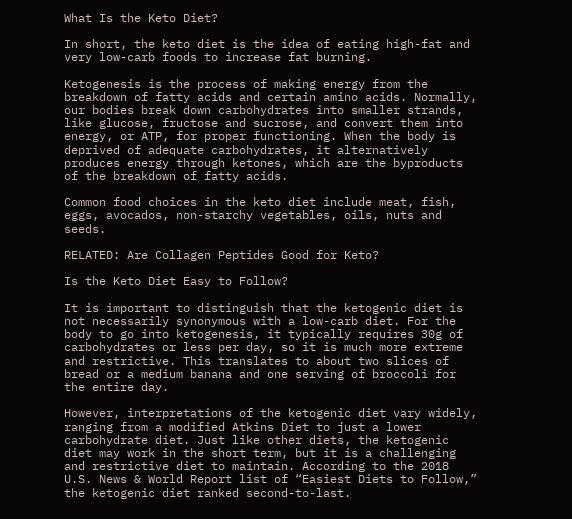What Is the Keto Diet?

In short, the keto diet is the idea of eating high-fat and very low-carb foods to increase fat burning.

Ketogenesis is the process of making energy from the breakdown of fatty acids and certain amino acids. Normally, our bodies break down carbohydrates into smaller strands, like glucose, fructose and sucrose, and convert them into energy, or ATP, for proper functioning. When the body is deprived of adequate carbohydrates, it alternatively produces energy through ketones, which are the byproducts of the breakdown of fatty acids.

Common food choices in the keto diet include meat, fish, eggs, avocados, non-starchy vegetables, oils, nuts and seeds.

RELATED: Are Collagen Peptides Good for Keto?

Is the Keto Diet Easy to Follow?

It is important to distinguish that the ketogenic diet is not necessarily synonymous with a low-carb diet. For the body to go into ketogenesis, it typically requires 30g of carbohydrates or less per day, so it is much more extreme and restrictive. This translates to about two slices of bread or a medium banana and one serving of broccoli for the entire day.

However, interpretations of the ketogenic diet vary widely, ranging from a modified Atkins Diet to just a lower carbohydrate diet. Just like other diets, the ketogenic diet may work in the short term, but it is a challenging and restrictive diet to maintain. According to the 2018 U.S. News & World Report list of “Easiest Diets to Follow,” the ketogenic diet ranked second-to-last.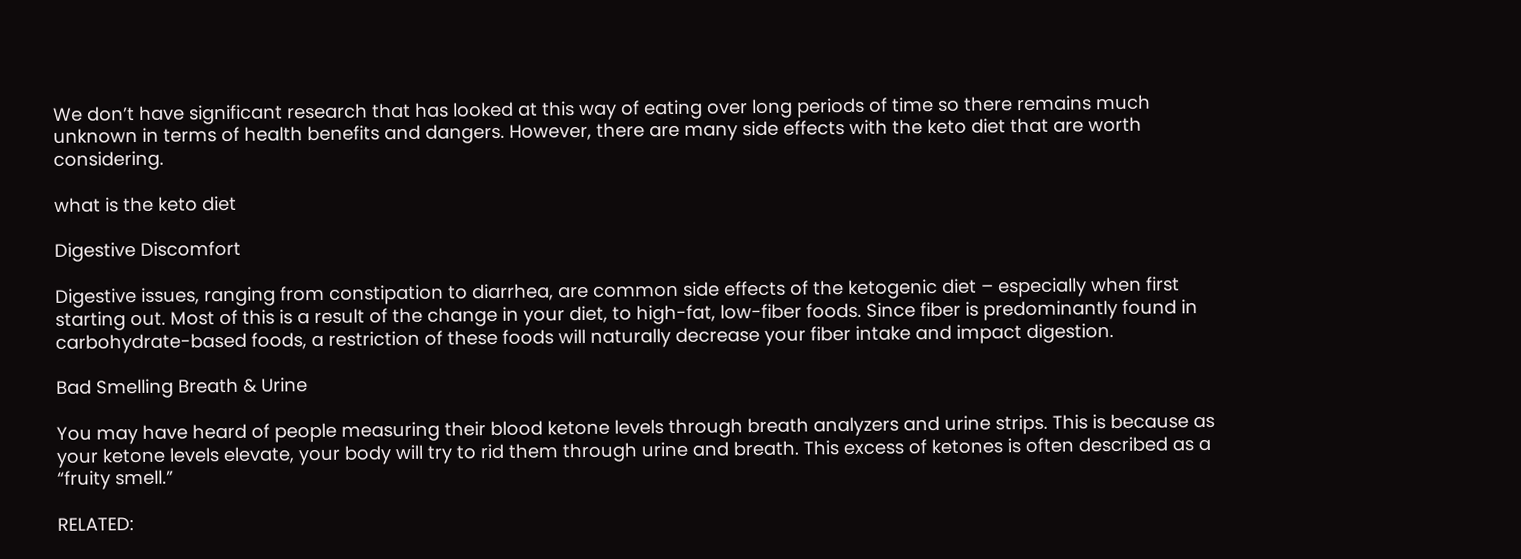We don’t have significant research that has looked at this way of eating over long periods of time so there remains much unknown in terms of health benefits and dangers. However, there are many side effects with the keto diet that are worth considering.

what is the keto diet

Digestive Discomfort

Digestive issues, ranging from constipation to diarrhea, are common side effects of the ketogenic diet – especially when first starting out. Most of this is a result of the change in your diet, to high-fat, low-fiber foods. Since fiber is predominantly found in carbohydrate-based foods, a restriction of these foods will naturally decrease your fiber intake and impact digestion.

Bad Smelling Breath & Urine

You may have heard of people measuring their blood ketone levels through breath analyzers and urine strips. This is because as your ketone levels elevate, your body will try to rid them through urine and breath. This excess of ketones is often described as a “fruity smell.”

RELATED: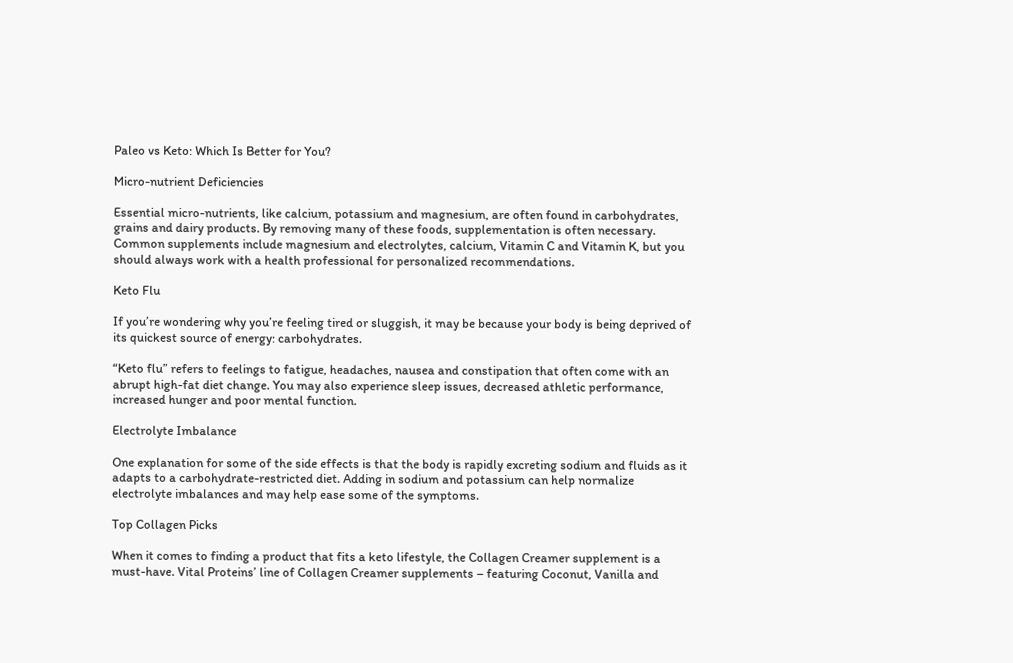Paleo vs Keto: Which Is Better for You?

Micro-nutrient Deficiencies

Essential micro-nutrients, like calcium, potassium and magnesium, are often found in carbohydrates, grains and dairy products. By removing many of these foods, supplementation is often necessary. Common supplements include magnesium and electrolytes, calcium, Vitamin C and Vitamin K, but you should always work with a health professional for personalized recommendations.

Keto Flu

If you’re wondering why you’re feeling tired or sluggish, it may be because your body is being deprived of its quickest source of energy: carbohydrates.

“Keto flu” refers to feelings to fatigue, headaches, nausea and constipation that often come with an abrupt high-fat diet change. You may also experience sleep issues, decreased athletic performance, increased hunger and poor mental function.

Electrolyte Imbalance

One explanation for some of the side effects is that the body is rapidly excreting sodium and fluids as it adapts to a carbohydrate-restricted diet. Adding in sodium and potassium can help normalize electrolyte imbalances and may help ease some of the symptoms.

Top Collagen Picks

When it comes to finding a product that fits a keto lifestyle, the Collagen Creamer supplement is a must-have. Vital Proteins’ line of Collagen Creamer supplements – featuring Coconut, Vanilla and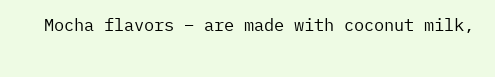Mocha flavors – are made with coconut milk,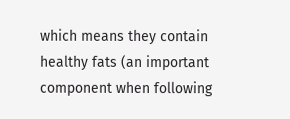which means they contain healthy fats (an important component when following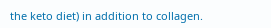the keto diet) in addition to collagen.